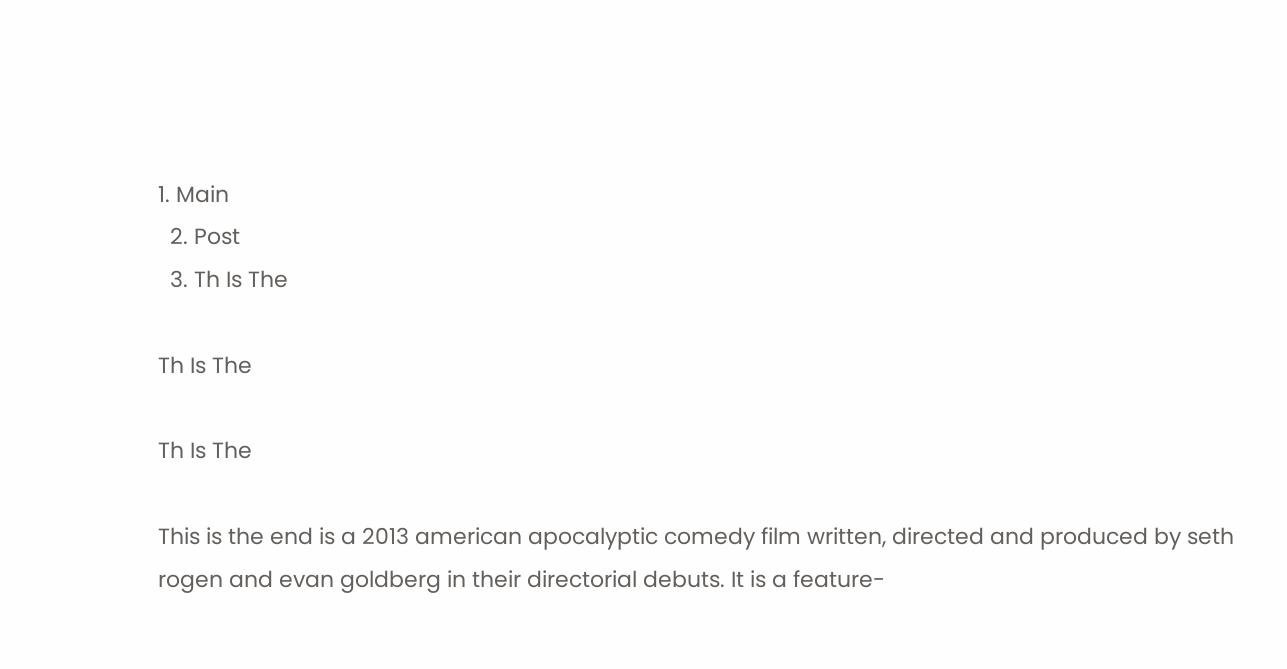1. Main
  2. Post
  3. Th Is The

Th Is The

Th Is The

This is the end is a 2013 american apocalyptic comedy film written, directed and produced by seth rogen and evan goldberg in their directorial debuts. It is a feature-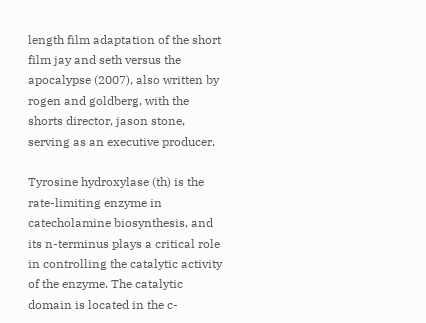length film adaptation of the short film jay and seth versus the apocalypse (2007), also written by rogen and goldberg, with the shorts director, jason stone, serving as an executive producer.

Tyrosine hydroxylase (th) is the rate-limiting enzyme in catecholamine biosynthesis, and its n-terminus plays a critical role in controlling the catalytic activity of the enzyme. The catalytic domain is located in the c-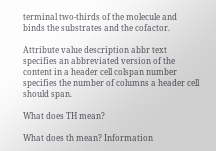terminal two-thirds of the molecule and binds the substrates and the cofactor.

Attribute value description abbr text specifies an abbreviated version of the content in a header cell colspan number specifies the number of columns a header cell should span.

What does TH mean?

What does th mean? Information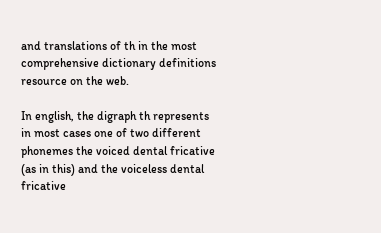and translations of th in the most comprehensive dictionary definitions resource on the web.

In english, the digraph th represents in most cases one of two different phonemes the voiced dental fricative (as in this) and the voiceless dental fricative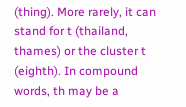(thing). More rarely, it can stand for t (thailand, thames) or the cluster t (eighth). In compound words, th may be a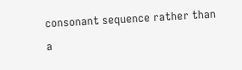consonant sequence rather than a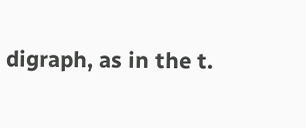digraph, as in the t.